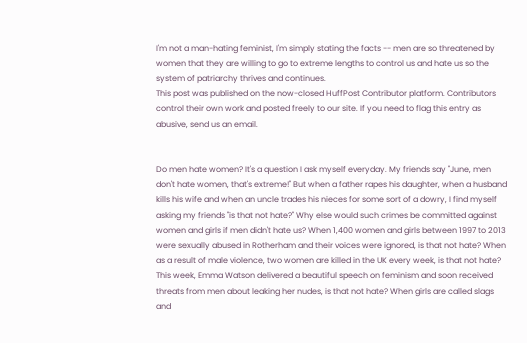I'm not a man-hating feminist, I'm simply stating the facts -- men are so threatened by women that they are willing to go to extreme lengths to control us and hate us so the system of patriarchy thrives and continues.
This post was published on the now-closed HuffPost Contributor platform. Contributors control their own work and posted freely to our site. If you need to flag this entry as abusive, send us an email.


Do men hate women? It's a question I ask myself everyday. My friends say "June, men don't hate women, that's extreme!" But when a father rapes his daughter, when a husband kills his wife and when an uncle trades his nieces for some sort of a dowry, I find myself asking my friends "is that not hate?" Why else would such crimes be committed against women and girls if men didn't hate us? When 1,400 women and girls between 1997 to 2013 were sexually abused in Rotherham and their voices were ignored, is that not hate? When as a result of male violence, two women are killed in the UK every week, is that not hate? This week, Emma Watson delivered a beautiful speech on feminism and soon received threats from men about leaking her nudes, is that not hate? When girls are called slags and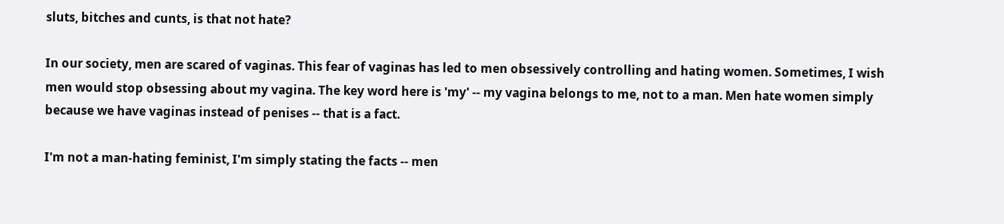sluts, bitches and cunts, is that not hate?

In our society, men are scared of vaginas. This fear of vaginas has led to men obsessively controlling and hating women. Sometimes, I wish men would stop obsessing about my vagina. The key word here is 'my' -- my vagina belongs to me, not to a man. Men hate women simply because we have vaginas instead of penises -- that is a fact.

I'm not a man-hating feminist, I'm simply stating the facts -- men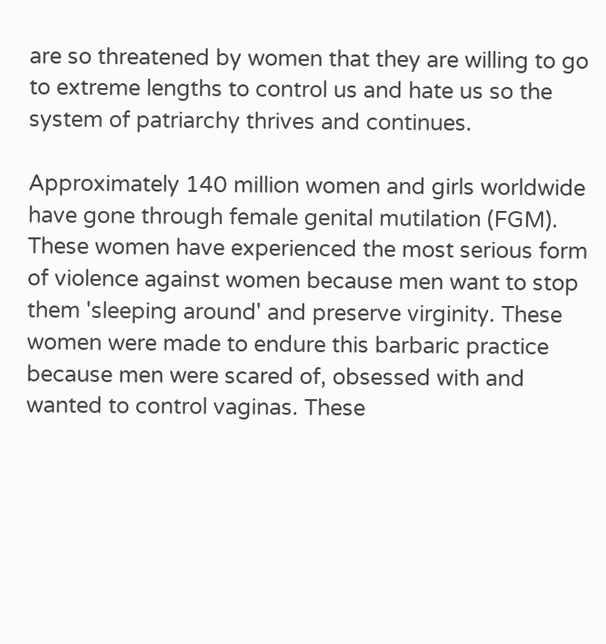are so threatened by women that they are willing to go to extreme lengths to control us and hate us so the system of patriarchy thrives and continues.

Approximately 140 million women and girls worldwide have gone through female genital mutilation (FGM). These women have experienced the most serious form of violence against women because men want to stop them 'sleeping around' and preserve virginity. These women were made to endure this barbaric practice because men were scared of, obsessed with and wanted to control vaginas. These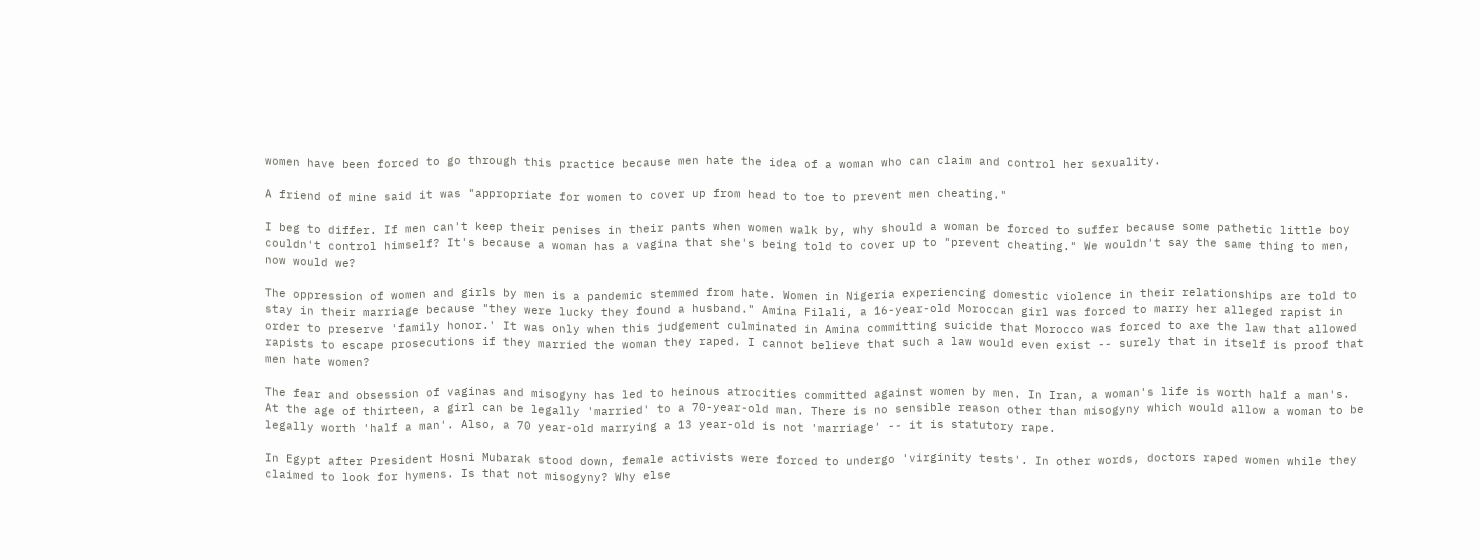women have been forced to go through this practice because men hate the idea of a woman who can claim and control her sexuality.

A friend of mine said it was "appropriate for women to cover up from head to toe to prevent men cheating."

I beg to differ. If men can't keep their penises in their pants when women walk by, why should a woman be forced to suffer because some pathetic little boy couldn't control himself? It's because a woman has a vagina that she's being told to cover up to "prevent cheating." We wouldn't say the same thing to men, now would we?

The oppression of women and girls by men is a pandemic stemmed from hate. Women in Nigeria experiencing domestic violence in their relationships are told to stay in their marriage because "they were lucky they found a husband." Amina Filali, a 16-year-old Moroccan girl was forced to marry her alleged rapist in order to preserve 'family honor.' It was only when this judgement culminated in Amina committing suicide that Morocco was forced to axe the law that allowed rapists to escape prosecutions if they married the woman they raped. I cannot believe that such a law would even exist -- surely that in itself is proof that men hate women?

The fear and obsession of vaginas and misogyny has led to heinous atrocities committed against women by men. In Iran, a woman's life is worth half a man's. At the age of thirteen, a girl can be legally 'married' to a 70-year-old man. There is no sensible reason other than misogyny which would allow a woman to be legally worth 'half a man'. Also, a 70 year-old marrying a 13 year-old is not 'marriage' -- it is statutory rape.

In Egypt after President Hosni Mubarak stood down, female activists were forced to undergo 'virginity tests'. In other words, doctors raped women while they claimed to look for hymens. Is that not misogyny? Why else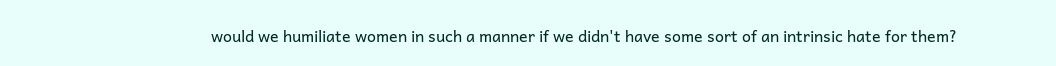would we humiliate women in such a manner if we didn't have some sort of an intrinsic hate for them?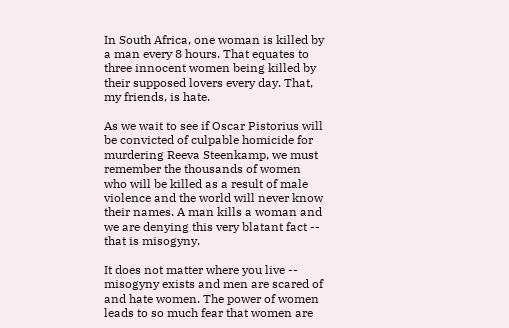In South Africa, one woman is killed by a man every 8 hours. That equates to three innocent women being killed by their supposed lovers every day. That, my friends, is hate.

As we wait to see if Oscar Pistorius will be convicted of culpable homicide for murdering Reeva Steenkamp, we must remember the thousands of women who will be killed as a result of male violence and the world will never know their names. A man kills a woman and we are denying this very blatant fact -- that is misogyny.

It does not matter where you live -- misogyny exists and men are scared of and hate women. The power of women leads to so much fear that women are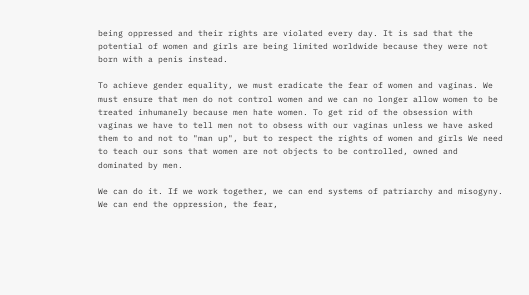being oppressed and their rights are violated every day. It is sad that the potential of women and girls are being limited worldwide because they were not born with a penis instead.

To achieve gender equality, we must eradicate the fear of women and vaginas. We must ensure that men do not control women and we can no longer allow women to be treated inhumanely because men hate women. To get rid of the obsession with vaginas we have to tell men not to obsess with our vaginas unless we have asked them to and not to "man up", but to respect the rights of women and girls We need to teach our sons that women are not objects to be controlled, owned and dominated by men.

We can do it. If we work together, we can end systems of patriarchy and misogyny. We can end the oppression, the fear,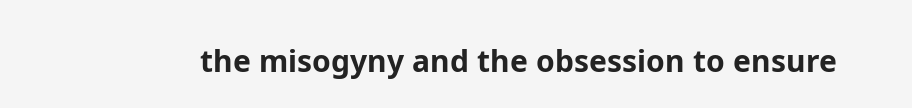the misogyny and the obsession to ensure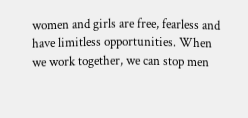women and girls are free, fearless and have limitless opportunities. When we work together, we can stop men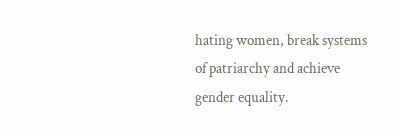hating women, break systems of patriarchy and achieve gender equality.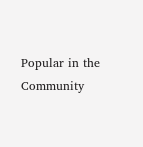Popular in the Community